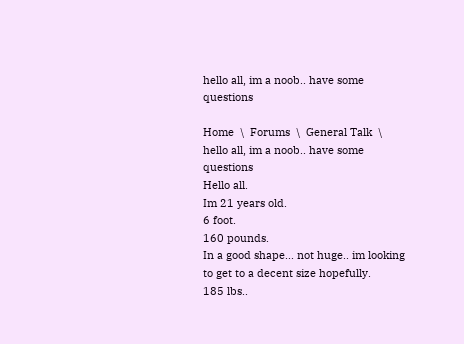hello all, im a noob.. have some questions

Home  \  Forums  \  General Talk  \  hello all, im a noob.. have some questions
Hello all.
Im 21 years old.
6 foot.
160 pounds.
In a good shape... not huge.. im looking to get to a decent size hopefully.
185 lbs..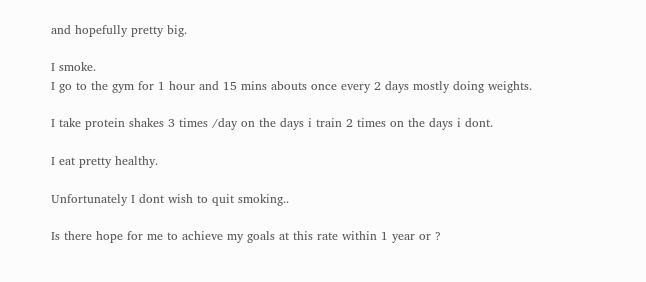and hopefully pretty big.

I smoke.
I go to the gym for 1 hour and 15 mins abouts once every 2 days mostly doing weights.

I take protein shakes 3 times /day on the days i train 2 times on the days i dont.

I eat pretty healthy.

Unfortunately I dont wish to quit smoking..

Is there hope for me to achieve my goals at this rate within 1 year or ?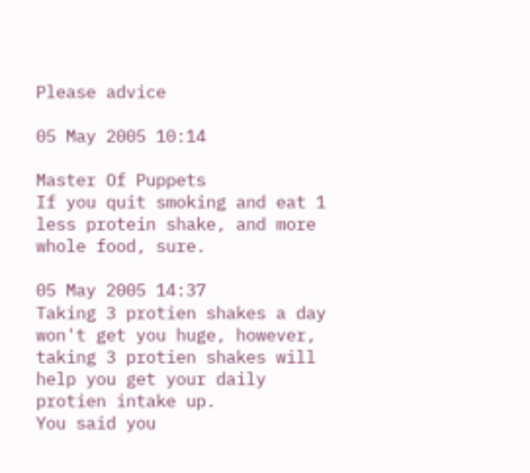Please advice

05 May 2005 10:14

Master Of Puppets
If you quit smoking and eat 1 less protein shake, and more whole food, sure.

05 May 2005 14:37
Taking 3 protien shakes a day won't get you huge, however, taking 3 protien shakes will help you get your daily protien intake up.
You said you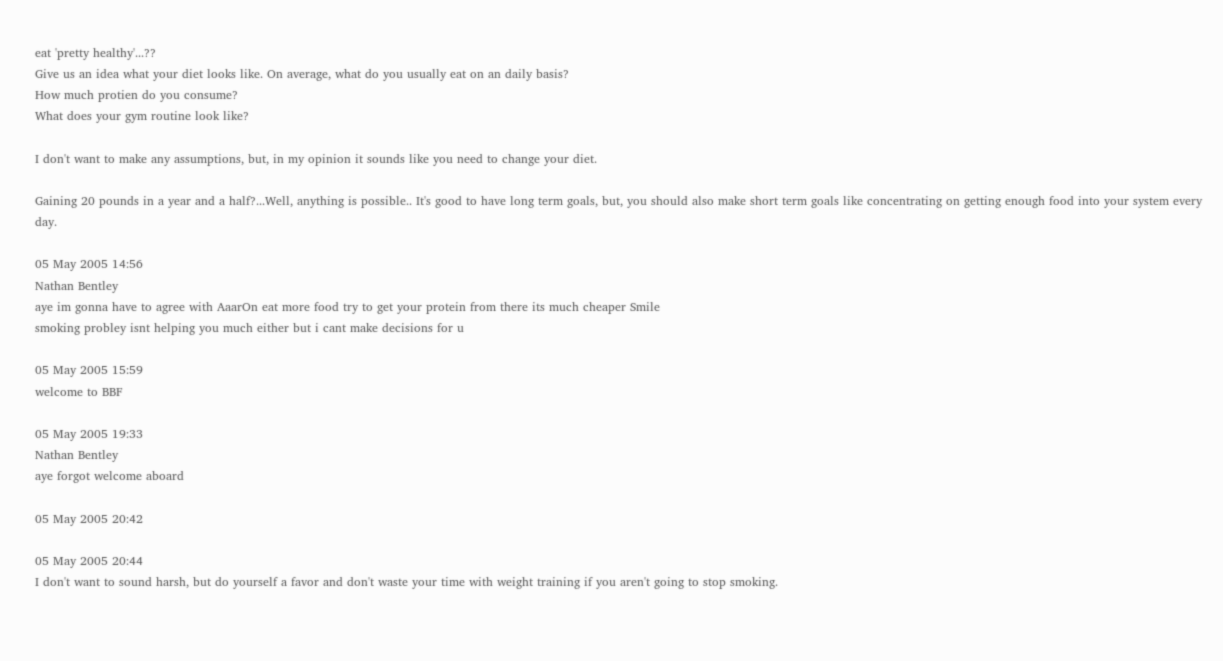eat 'pretty healthy'...??
Give us an idea what your diet looks like. On average, what do you usually eat on an daily basis?
How much protien do you consume?
What does your gym routine look like?

I don't want to make any assumptions, but, in my opinion it sounds like you need to change your diet.

Gaining 20 pounds in a year and a half?...Well, anything is possible.. It's good to have long term goals, but, you should also make short term goals like concentrating on getting enough food into your system every day.

05 May 2005 14:56
Nathan Bentley
aye im gonna have to agree with AaarOn eat more food try to get your protein from there its much cheaper Smile
smoking probley isnt helping you much either but i cant make decisions for u

05 May 2005 15:59
welcome to BBF

05 May 2005 19:33
Nathan Bentley
aye forgot welcome aboard

05 May 2005 20:42

05 May 2005 20:44
I don't want to sound harsh, but do yourself a favor and don't waste your time with weight training if you aren't going to stop smoking.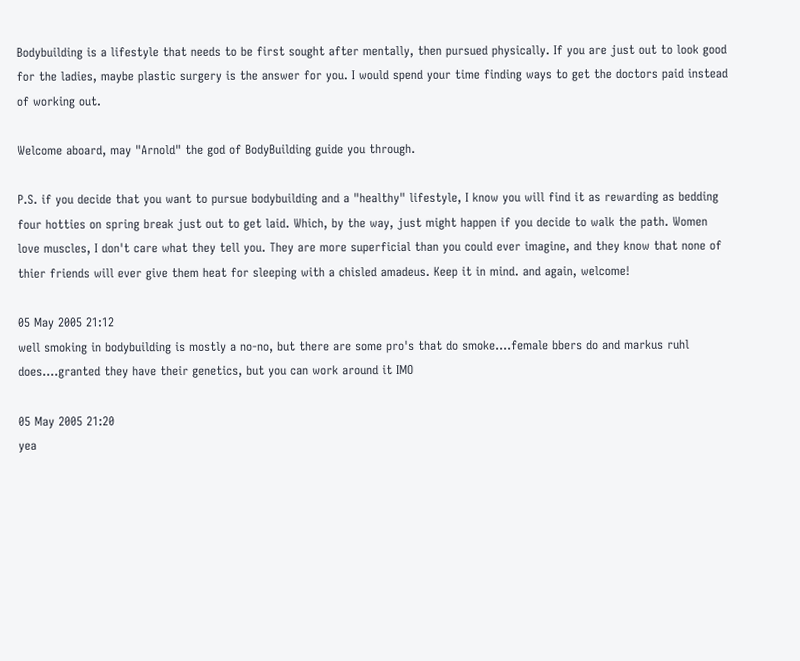Bodybuilding is a lifestyle that needs to be first sought after mentally, then pursued physically. If you are just out to look good for the ladies, maybe plastic surgery is the answer for you. I would spend your time finding ways to get the doctors paid instead of working out.

Welcome aboard, may "Arnold" the god of BodyBuilding guide you through.

P.S. if you decide that you want to pursue bodybuilding and a "healthy" lifestyle, I know you will find it as rewarding as bedding four hotties on spring break just out to get laid. Which, by the way, just might happen if you decide to walk the path. Women love muscles, I don't care what they tell you. They are more superficial than you could ever imagine, and they know that none of thier friends will ever give them heat for sleeping with a chisled amadeus. Keep it in mind. and again, welcome!

05 May 2005 21:12
well smoking in bodybuilding is mostly a no-no, but there are some pro's that do smoke....female bbers do and markus ruhl does....granted they have their genetics, but you can work around it IMO

05 May 2005 21:20
yea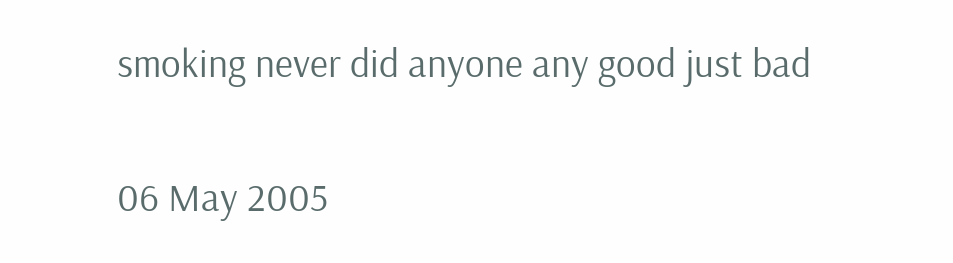smoking never did anyone any good just bad

06 May 2005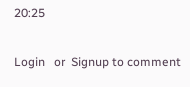20:25

Login   or  Signup to comment